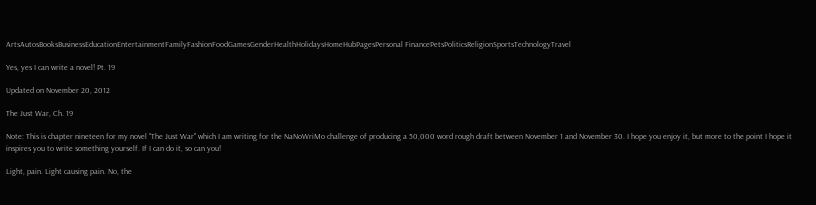ArtsAutosBooksBusinessEducationEntertainmentFamilyFashionFoodGamesGenderHealthHolidaysHomeHubPagesPersonal FinancePetsPoliticsReligionSportsTechnologyTravel

Yes, yes I can write a novel! Pt. 19

Updated on November 20, 2012

The Just War, Ch. 19

Note: This is chapter nineteen for my novel "The Just War" which I am writing for the NaNoWriMo challenge of producing a 50,000 word rough draft between November 1 and November 30. I hope you enjoy it, but more to the point I hope it inspires you to write something yourself. If I can do it, so can you!

Light, pain. Light causing pain. No, the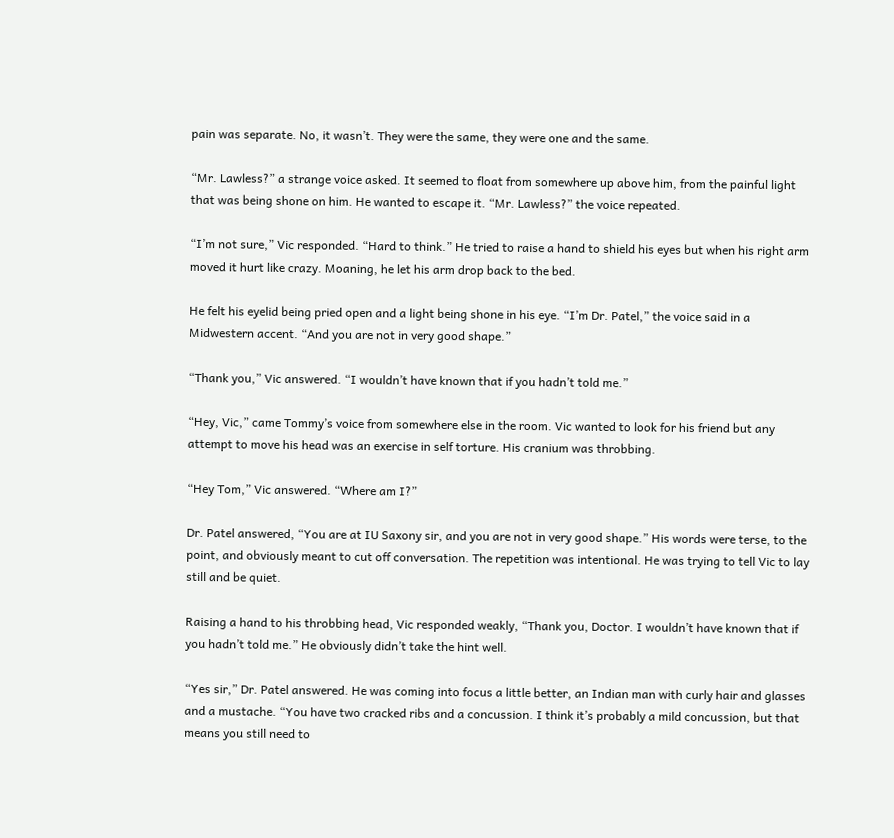pain was separate. No, it wasn’t. They were the same, they were one and the same.

“Mr. Lawless?” a strange voice asked. It seemed to float from somewhere up above him, from the painful light that was being shone on him. He wanted to escape it. “Mr. Lawless?” the voice repeated.

“I’m not sure,” Vic responded. “Hard to think.” He tried to raise a hand to shield his eyes but when his right arm moved it hurt like crazy. Moaning, he let his arm drop back to the bed.

He felt his eyelid being pried open and a light being shone in his eye. “I’m Dr. Patel,” the voice said in a Midwestern accent. “And you are not in very good shape.”

“Thank you,” Vic answered. “I wouldn’t have known that if you hadn’t told me.”

“Hey, Vic,” came Tommy’s voice from somewhere else in the room. Vic wanted to look for his friend but any attempt to move his head was an exercise in self torture. His cranium was throbbing.

“Hey Tom,” Vic answered. “Where am I?”

Dr. Patel answered, “You are at IU Saxony sir, and you are not in very good shape.” His words were terse, to the point, and obviously meant to cut off conversation. The repetition was intentional. He was trying to tell Vic to lay still and be quiet.

Raising a hand to his throbbing head, Vic responded weakly, “Thank you, Doctor. I wouldn’t have known that if you hadn’t told me.” He obviously didn’t take the hint well.

“Yes sir,” Dr. Patel answered. He was coming into focus a little better, an Indian man with curly hair and glasses and a mustache. “You have two cracked ribs and a concussion. I think it’s probably a mild concussion, but that means you still need to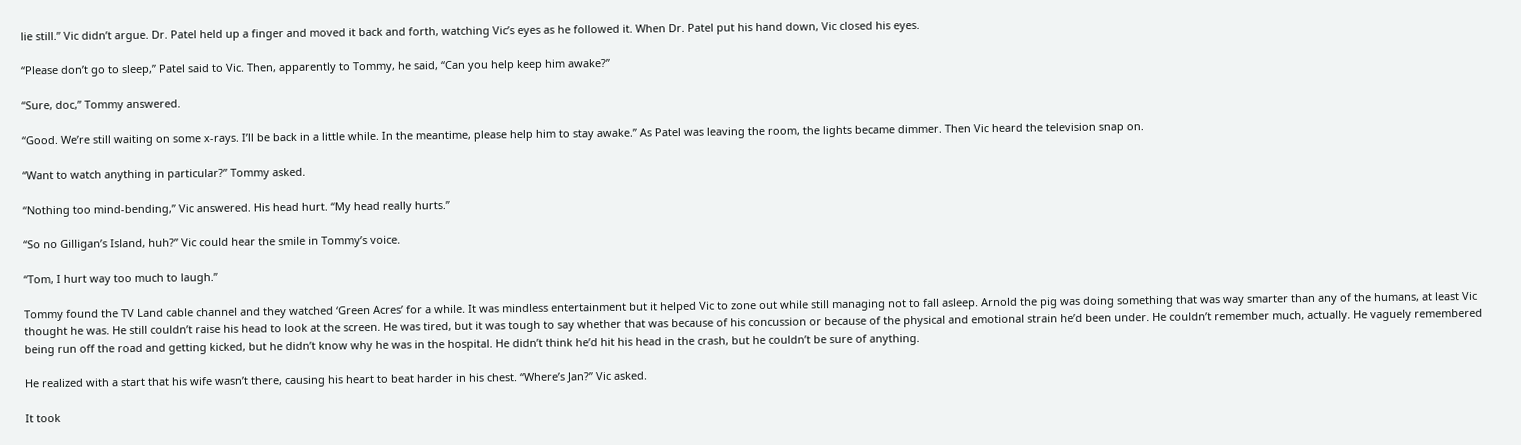lie still.” Vic didn’t argue. Dr. Patel held up a finger and moved it back and forth, watching Vic’s eyes as he followed it. When Dr. Patel put his hand down, Vic closed his eyes.

“Please don’t go to sleep,” Patel said to Vic. Then, apparently to Tommy, he said, “Can you help keep him awake?”

“Sure, doc,” Tommy answered.

“Good. We’re still waiting on some x-rays. I’ll be back in a little while. In the meantime, please help him to stay awake.” As Patel was leaving the room, the lights became dimmer. Then Vic heard the television snap on.

“Want to watch anything in particular?” Tommy asked.

“Nothing too mind-bending,” Vic answered. His head hurt. “My head really hurts.”

“So no Gilligan’s Island, huh?” Vic could hear the smile in Tommy’s voice.

“Tom, I hurt way too much to laugh.”

Tommy found the TV Land cable channel and they watched ‘Green Acres’ for a while. It was mindless entertainment but it helped Vic to zone out while still managing not to fall asleep. Arnold the pig was doing something that was way smarter than any of the humans, at least Vic thought he was. He still couldn’t raise his head to look at the screen. He was tired, but it was tough to say whether that was because of his concussion or because of the physical and emotional strain he’d been under. He couldn’t remember much, actually. He vaguely remembered being run off the road and getting kicked, but he didn’t know why he was in the hospital. He didn’t think he’d hit his head in the crash, but he couldn’t be sure of anything.

He realized with a start that his wife wasn’t there, causing his heart to beat harder in his chest. “Where’s Jan?” Vic asked.

It took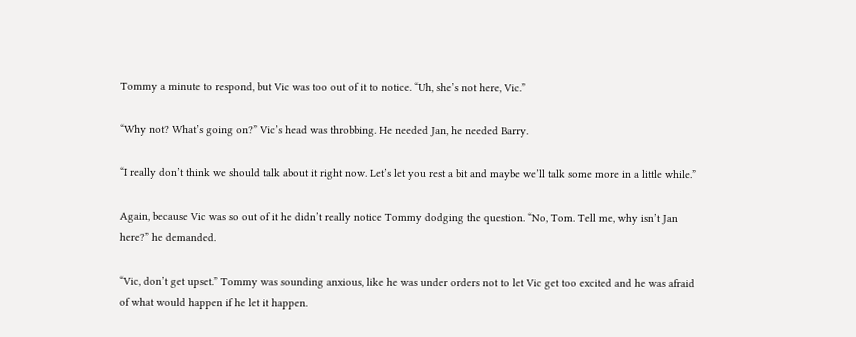Tommy a minute to respond, but Vic was too out of it to notice. “Uh, she’s not here, Vic.”

“Why not? What’s going on?” Vic’s head was throbbing. He needed Jan, he needed Barry.

“I really don’t think we should talk about it right now. Let’s let you rest a bit and maybe we’ll talk some more in a little while.”

Again, because Vic was so out of it he didn’t really notice Tommy dodging the question. “No, Tom. Tell me, why isn’t Jan here?” he demanded.

“Vic, don’t get upset.” Tommy was sounding anxious, like he was under orders not to let Vic get too excited and he was afraid of what would happen if he let it happen.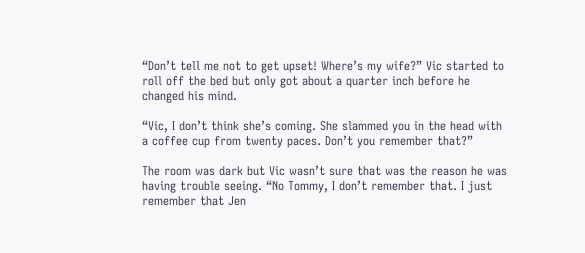“Don’t tell me not to get upset! Where’s my wife?” Vic started to roll off the bed but only got about a quarter inch before he changed his mind.

“Vic, I don’t think she’s coming. She slammed you in the head with a coffee cup from twenty paces. Don’t you remember that?”

The room was dark but Vic wasn’t sure that was the reason he was having trouble seeing. “No Tommy, I don’t remember that. I just remember that Jen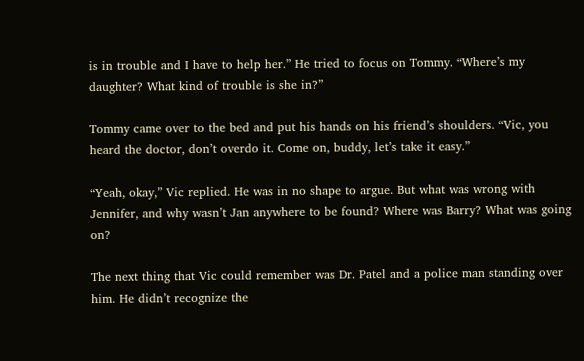is in trouble and I have to help her.” He tried to focus on Tommy. “Where’s my daughter? What kind of trouble is she in?”

Tommy came over to the bed and put his hands on his friend’s shoulders. “Vic, you heard the doctor, don’t overdo it. Come on, buddy, let’s take it easy.”

“Yeah, okay,” Vic replied. He was in no shape to argue. But what was wrong with Jennifer, and why wasn’t Jan anywhere to be found? Where was Barry? What was going on?

The next thing that Vic could remember was Dr. Patel and a police man standing over him. He didn’t recognize the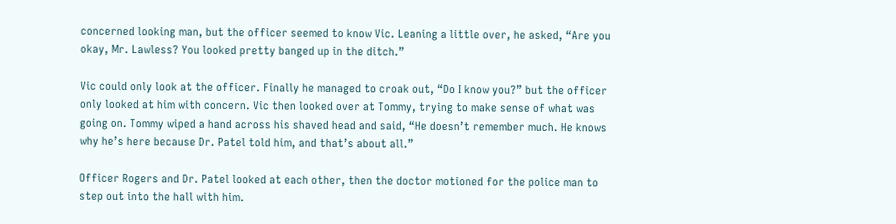concerned looking man, but the officer seemed to know Vic. Leaning a little over, he asked, “Are you okay, Mr. Lawless? You looked pretty banged up in the ditch.”

Vic could only look at the officer. Finally he managed to croak out, “Do I know you?” but the officer only looked at him with concern. Vic then looked over at Tommy, trying to make sense of what was going on. Tommy wiped a hand across his shaved head and said, “He doesn’t remember much. He knows why he’s here because Dr. Patel told him, and that’s about all.”

Officer Rogers and Dr. Patel looked at each other, then the doctor motioned for the police man to step out into the hall with him.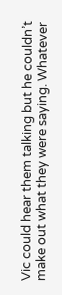Vic could hear them talking but he couldn’t make out what they were saying. Whatever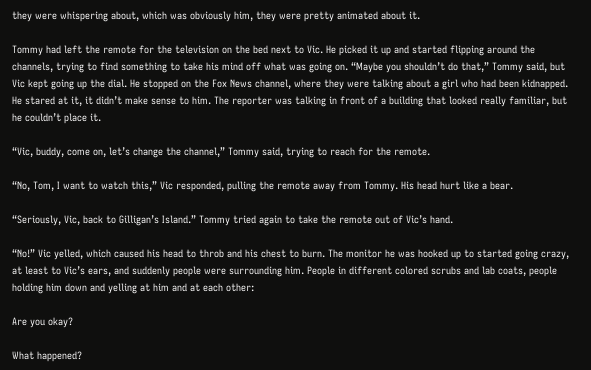they were whispering about, which was obviously him, they were pretty animated about it.

Tommy had left the remote for the television on the bed next to Vic. He picked it up and started flipping around the channels, trying to find something to take his mind off what was going on. “Maybe you shouldn’t do that,” Tommy said, but Vic kept going up the dial. He stopped on the Fox News channel, where they were talking about a girl who had been kidnapped. He stared at it, it didn’t make sense to him. The reporter was talking in front of a building that looked really familiar, but he couldn’t place it.

“Vic, buddy, come on, let’s change the channel,” Tommy said, trying to reach for the remote.

“No, Tom, I want to watch this,” Vic responded, pulling the remote away from Tommy. His head hurt like a bear.

“Seriously, Vic, back to Gilligan’s Island.” Tommy tried again to take the remote out of Vic’s hand.

“No!” Vic yelled, which caused his head to throb and his chest to burn. The monitor he was hooked up to started going crazy, at least to Vic’s ears, and suddenly people were surrounding him. People in different colored scrubs and lab coats, people holding him down and yelling at him and at each other:

Are you okay?

What happened?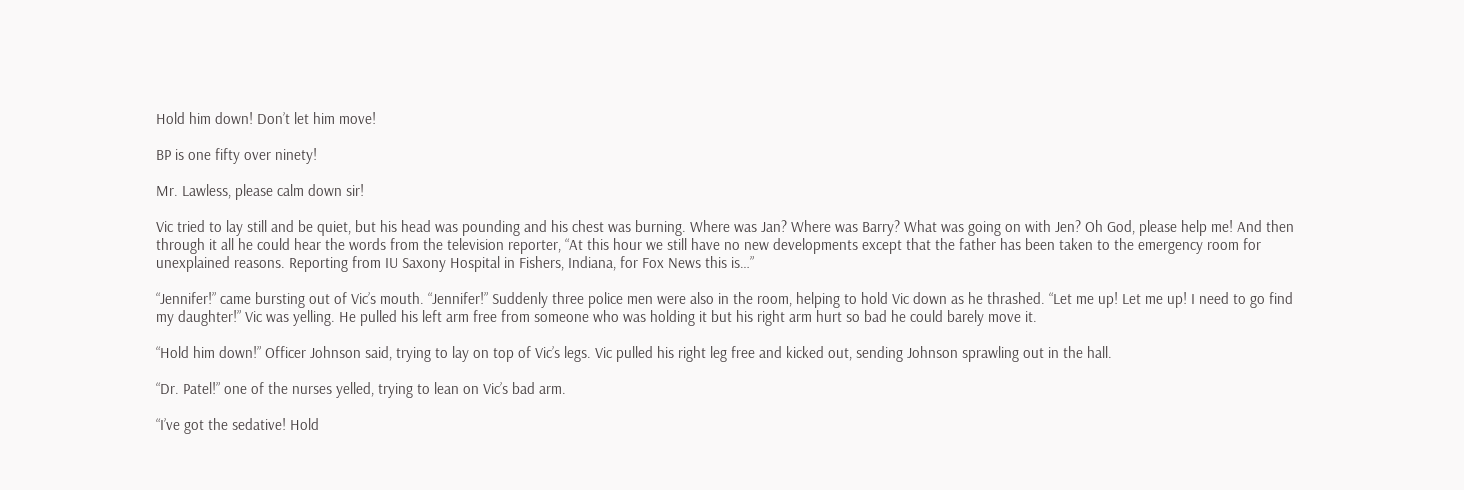Hold him down! Don’t let him move!

BP is one fifty over ninety!

Mr. Lawless, please calm down sir!

Vic tried to lay still and be quiet, but his head was pounding and his chest was burning. Where was Jan? Where was Barry? What was going on with Jen? Oh God, please help me! And then through it all he could hear the words from the television reporter, “At this hour we still have no new developments except that the father has been taken to the emergency room for unexplained reasons. Reporting from IU Saxony Hospital in Fishers, Indiana, for Fox News this is…”

“Jennifer!” came bursting out of Vic’s mouth. “Jennifer!” Suddenly three police men were also in the room, helping to hold Vic down as he thrashed. “Let me up! Let me up! I need to go find my daughter!” Vic was yelling. He pulled his left arm free from someone who was holding it but his right arm hurt so bad he could barely move it.

“Hold him down!” Officer Johnson said, trying to lay on top of Vic’s legs. Vic pulled his right leg free and kicked out, sending Johnson sprawling out in the hall.

“Dr. Patel!” one of the nurses yelled, trying to lean on Vic’s bad arm.

“I’ve got the sedative! Hold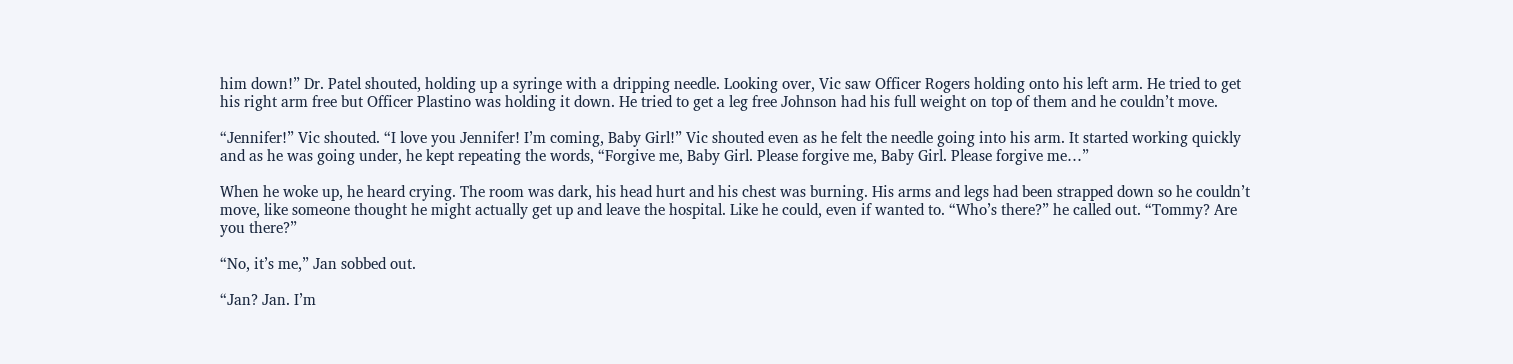him down!” Dr. Patel shouted, holding up a syringe with a dripping needle. Looking over, Vic saw Officer Rogers holding onto his left arm. He tried to get his right arm free but Officer Plastino was holding it down. He tried to get a leg free Johnson had his full weight on top of them and he couldn’t move.

“Jennifer!” Vic shouted. “I love you Jennifer! I’m coming, Baby Girl!” Vic shouted even as he felt the needle going into his arm. It started working quickly and as he was going under, he kept repeating the words, “Forgive me, Baby Girl. Please forgive me, Baby Girl. Please forgive me…”

When he woke up, he heard crying. The room was dark, his head hurt and his chest was burning. His arms and legs had been strapped down so he couldn’t move, like someone thought he might actually get up and leave the hospital. Like he could, even if wanted to. “Who’s there?” he called out. “Tommy? Are you there?”

“No, it’s me,” Jan sobbed out.

“Jan? Jan. I’m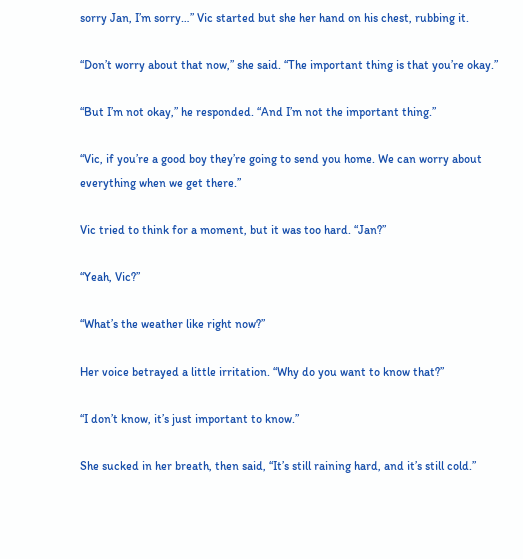sorry Jan, I’m sorry…” Vic started but she her hand on his chest, rubbing it.

“Don’t worry about that now,” she said. “The important thing is that you’re okay.”

“But I’m not okay,” he responded. “And I’m not the important thing.”

“Vic, if you’re a good boy they’re going to send you home. We can worry about everything when we get there.”

Vic tried to think for a moment, but it was too hard. “Jan?”

“Yeah, Vic?”

“What’s the weather like right now?”

Her voice betrayed a little irritation. “Why do you want to know that?”

“I don’t know, it’s just important to know.”

She sucked in her breath, then said, “It’s still raining hard, and it’s still cold.”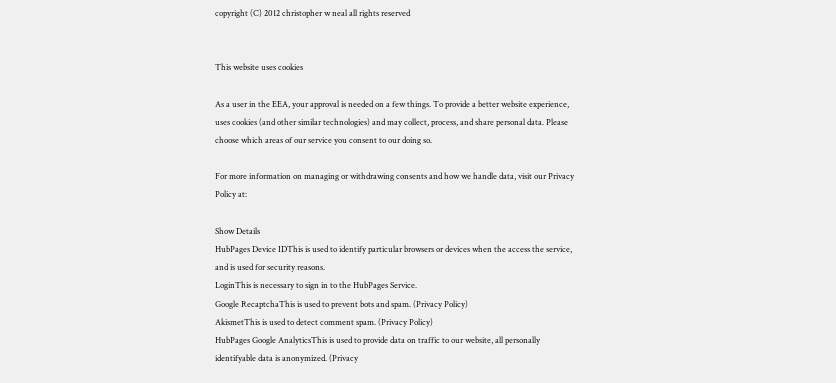copyright (C) 2012 christopher w neal all rights reserved


This website uses cookies

As a user in the EEA, your approval is needed on a few things. To provide a better website experience, uses cookies (and other similar technologies) and may collect, process, and share personal data. Please choose which areas of our service you consent to our doing so.

For more information on managing or withdrawing consents and how we handle data, visit our Privacy Policy at:

Show Details
HubPages Device IDThis is used to identify particular browsers or devices when the access the service, and is used for security reasons.
LoginThis is necessary to sign in to the HubPages Service.
Google RecaptchaThis is used to prevent bots and spam. (Privacy Policy)
AkismetThis is used to detect comment spam. (Privacy Policy)
HubPages Google AnalyticsThis is used to provide data on traffic to our website, all personally identifyable data is anonymized. (Privacy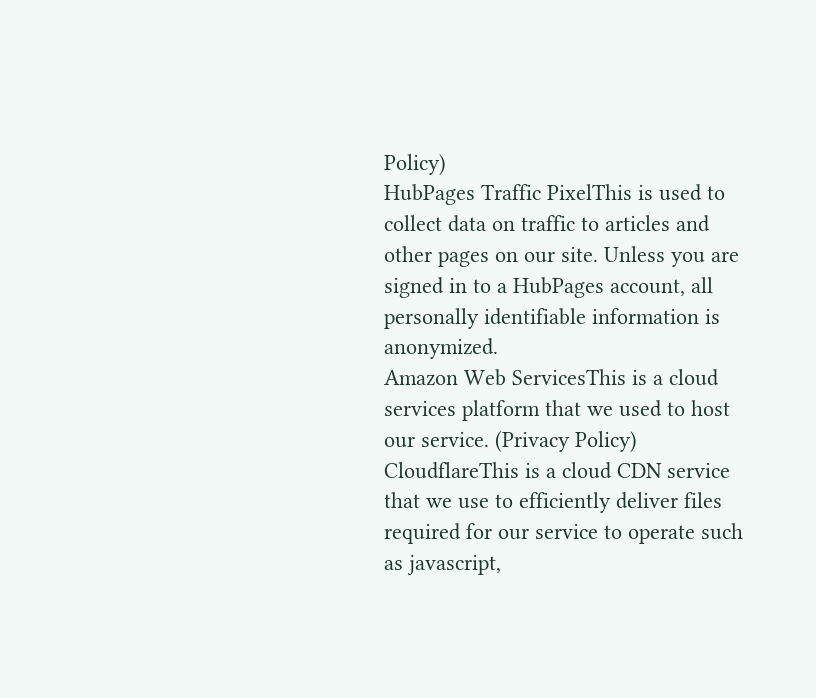Policy)
HubPages Traffic PixelThis is used to collect data on traffic to articles and other pages on our site. Unless you are signed in to a HubPages account, all personally identifiable information is anonymized.
Amazon Web ServicesThis is a cloud services platform that we used to host our service. (Privacy Policy)
CloudflareThis is a cloud CDN service that we use to efficiently deliver files required for our service to operate such as javascript,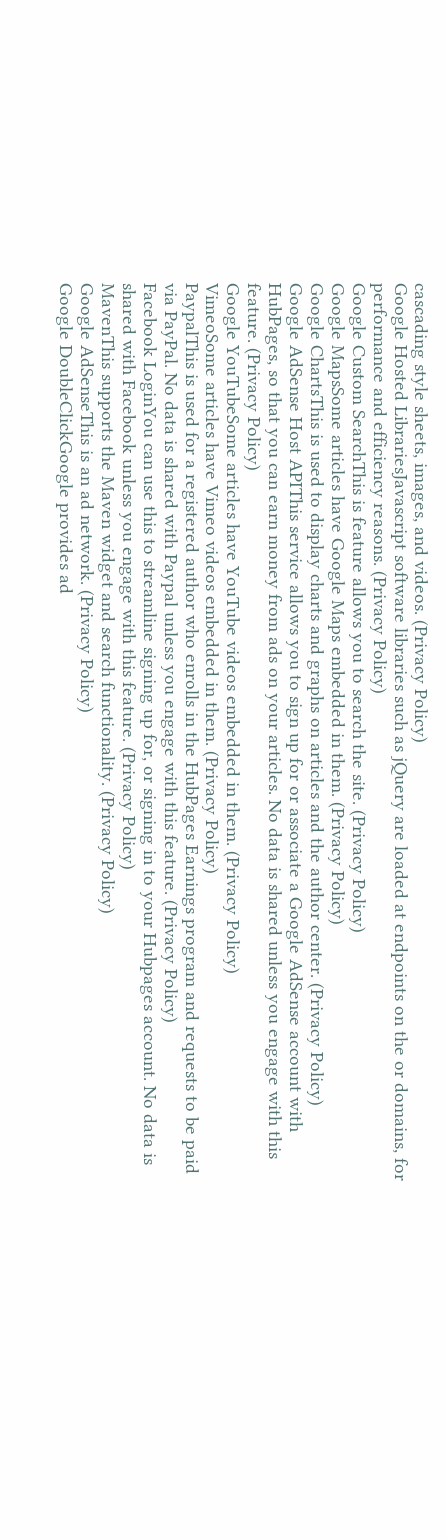cascading style sheets, images, and videos. (Privacy Policy)
Google Hosted LibrariesJavascript software libraries such as jQuery are loaded at endpoints on the or domains, for performance and efficiency reasons. (Privacy Policy)
Google Custom SearchThis is feature allows you to search the site. (Privacy Policy)
Google MapsSome articles have Google Maps embedded in them. (Privacy Policy)
Google ChartsThis is used to display charts and graphs on articles and the author center. (Privacy Policy)
Google AdSense Host APIThis service allows you to sign up for or associate a Google AdSense account with HubPages, so that you can earn money from ads on your articles. No data is shared unless you engage with this feature. (Privacy Policy)
Google YouTubeSome articles have YouTube videos embedded in them. (Privacy Policy)
VimeoSome articles have Vimeo videos embedded in them. (Privacy Policy)
PaypalThis is used for a registered author who enrolls in the HubPages Earnings program and requests to be paid via PayPal. No data is shared with Paypal unless you engage with this feature. (Privacy Policy)
Facebook LoginYou can use this to streamline signing up for, or signing in to your Hubpages account. No data is shared with Facebook unless you engage with this feature. (Privacy Policy)
MavenThis supports the Maven widget and search functionality. (Privacy Policy)
Google AdSenseThis is an ad network. (Privacy Policy)
Google DoubleClickGoogle provides ad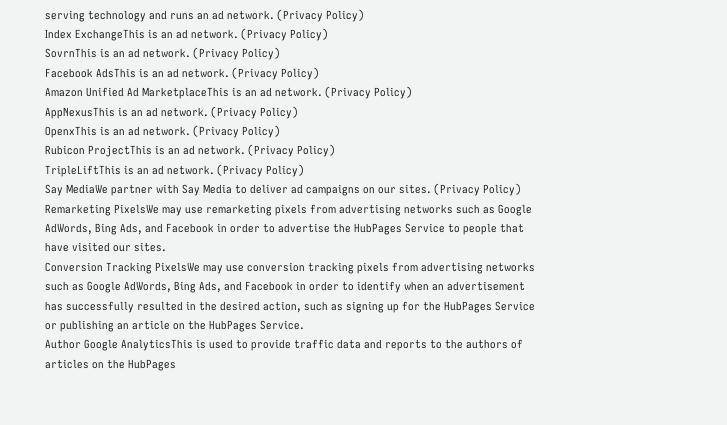serving technology and runs an ad network. (Privacy Policy)
Index ExchangeThis is an ad network. (Privacy Policy)
SovrnThis is an ad network. (Privacy Policy)
Facebook AdsThis is an ad network. (Privacy Policy)
Amazon Unified Ad MarketplaceThis is an ad network. (Privacy Policy)
AppNexusThis is an ad network. (Privacy Policy)
OpenxThis is an ad network. (Privacy Policy)
Rubicon ProjectThis is an ad network. (Privacy Policy)
TripleLiftThis is an ad network. (Privacy Policy)
Say MediaWe partner with Say Media to deliver ad campaigns on our sites. (Privacy Policy)
Remarketing PixelsWe may use remarketing pixels from advertising networks such as Google AdWords, Bing Ads, and Facebook in order to advertise the HubPages Service to people that have visited our sites.
Conversion Tracking PixelsWe may use conversion tracking pixels from advertising networks such as Google AdWords, Bing Ads, and Facebook in order to identify when an advertisement has successfully resulted in the desired action, such as signing up for the HubPages Service or publishing an article on the HubPages Service.
Author Google AnalyticsThis is used to provide traffic data and reports to the authors of articles on the HubPages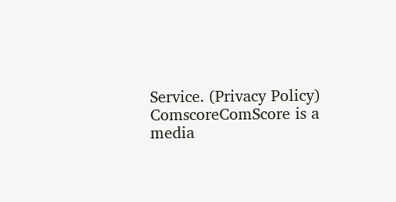Service. (Privacy Policy)
ComscoreComScore is a media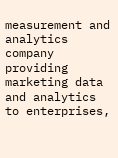measurement and analytics company providing marketing data and analytics to enterprises,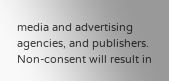media and advertising agencies, and publishers. Non-consent will result in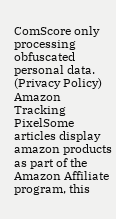ComScore only processing obfuscated personal data. (Privacy Policy)
Amazon Tracking PixelSome articles display amazon products as part of the Amazon Affiliate program, this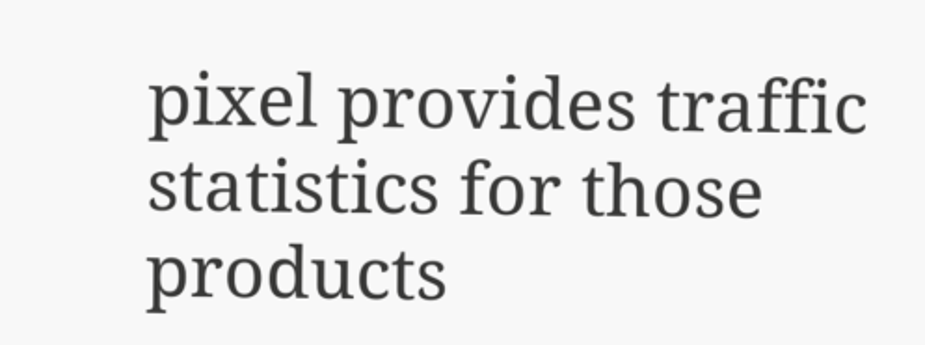pixel provides traffic statistics for those products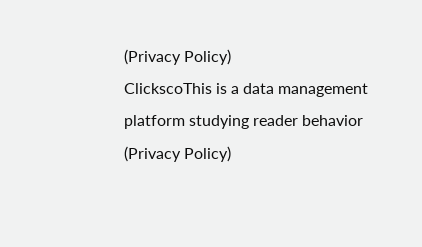(Privacy Policy)
ClickscoThis is a data management platform studying reader behavior (Privacy Policy)